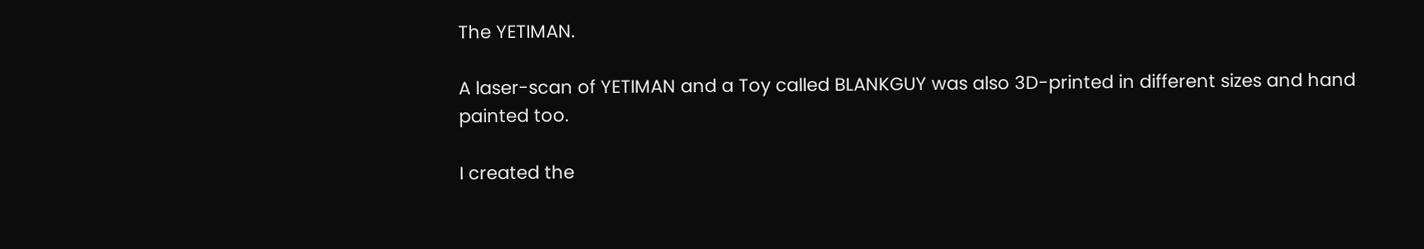The YETIMAN.

A laser-scan of YETIMAN and a Toy called BLANKGUY was also 3D-printed in different sizes and hand painted too.

I created the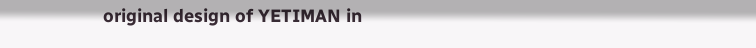original design of YETIMAN in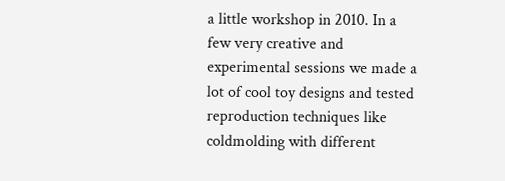a little workshop in 2010. In a few very creative and experimental sessions we made a lot of cool toy designs and tested reproduction techniques like coldmolding with different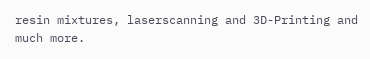resin mixtures, laserscanning and 3D-Printing and much more.